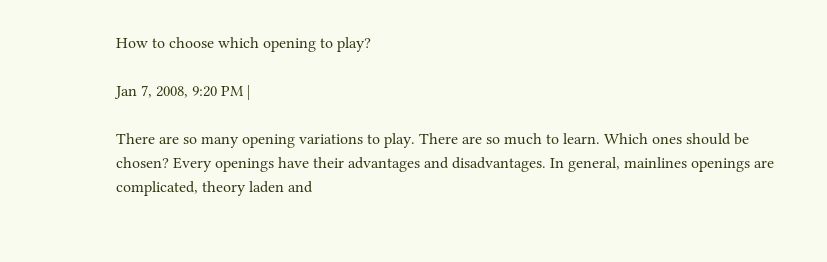How to choose which opening to play?

Jan 7, 2008, 9:20 PM |

There are so many opening variations to play. There are so much to learn. Which ones should be chosen? Every openings have their advantages and disadvantages. In general, mainlines openings are complicated, theory laden and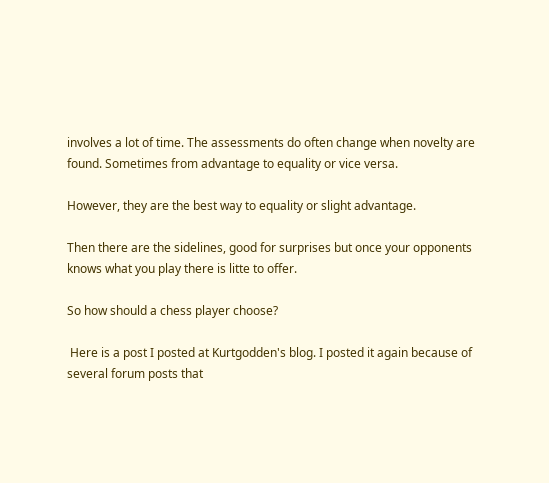involves a lot of time. The assessments do often change when novelty are found. Sometimes from advantage to equality or vice versa.

However, they are the best way to equality or slight advantage.

Then there are the sidelines, good for surprises but once your opponents knows what you play there is litte to offer.

So how should a chess player choose?

 Here is a post I posted at Kurtgodden's blog. I posted it again because of several forum posts that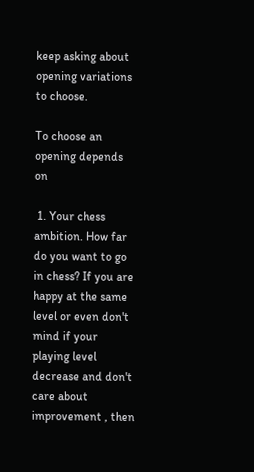keep asking about opening variations to choose.

To choose an opening depends on

 1. Your chess ambition. How far do you want to go in chess? If you are happy at the same level or even don't mind if your playing level decrease and don't care about improvement , then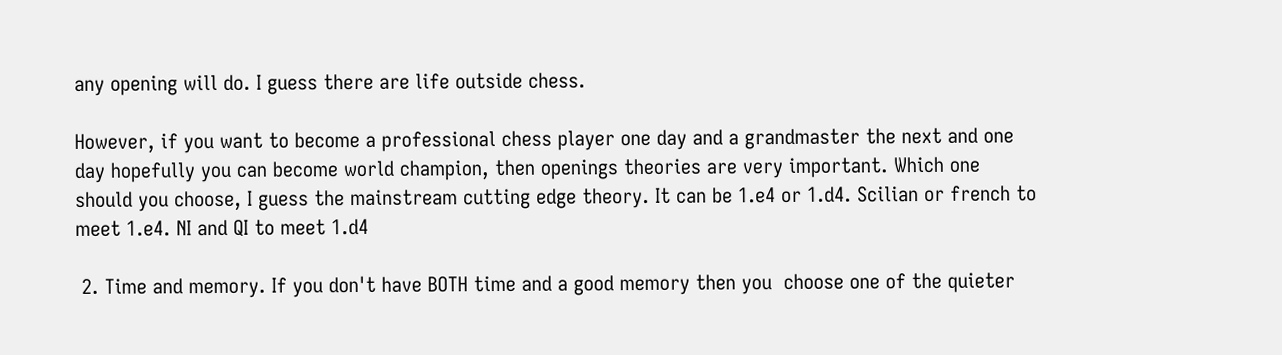any opening will do. I guess there are life outside chess.

However, if you want to become a professional chess player one day and a grandmaster the next and one day hopefully you can become world champion, then openings theories are very important. Which one should you choose, I guess the mainstream cutting edge theory. It can be 1.e4 or 1.d4. Scilian or french to meet 1.e4. NI and QI to meet 1.d4

 2. Time and memory. If you don't have BOTH time and a good memory then you  choose one of the quieter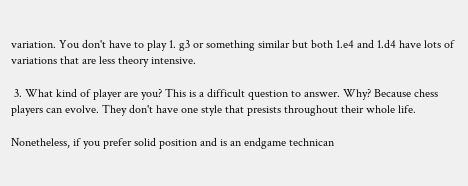variation. You don't have to play 1. g3 or something similar but both 1.e4 and 1.d4 have lots of variations that are less theory intensive.

 3. What kind of player are you? This is a difficult question to answer. Why? Because chess players can evolve. They don't have one style that presists throughout their whole life.

Nonetheless, if you prefer solid position and is an endgame technican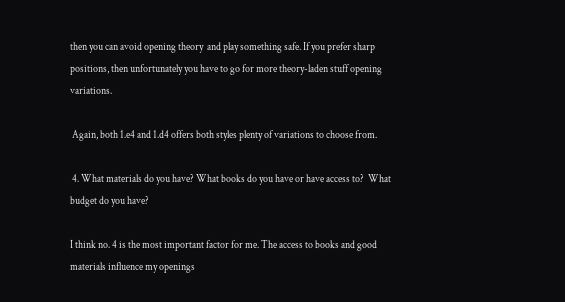then you can avoid opening theory  and play something safe. If you prefer sharp positions, then unfortunately you have to go for more theory-laden stuff opening variations.

 Again, both 1.e4 and 1.d4 offers both styles plenty of variations to choose from.

 4. What materials do you have? What books do you have or have access to?  What budget do you have?

I think no. 4 is the most important factor for me. The access to books and good materials influence my openings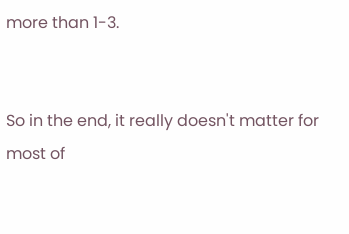more than 1-3.


So in the end, it really doesn't matter for most of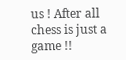us ! After all chess is just a game !!